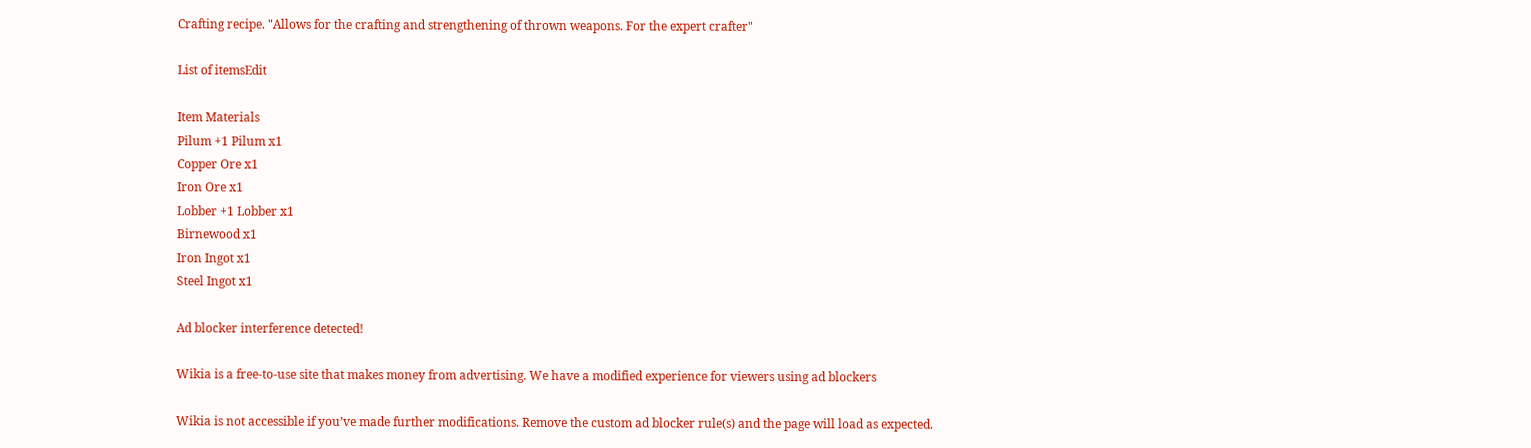Crafting recipe. "Allows for the crafting and strengthening of thrown weapons. For the expert crafter"

List of itemsEdit

Item Materials
Pilum +1 Pilum x1
Copper Ore x1
Iron Ore x1
Lobber +1 Lobber x1
Birnewood x1
Iron Ingot x1
Steel Ingot x1

Ad blocker interference detected!

Wikia is a free-to-use site that makes money from advertising. We have a modified experience for viewers using ad blockers

Wikia is not accessible if you’ve made further modifications. Remove the custom ad blocker rule(s) and the page will load as expected.